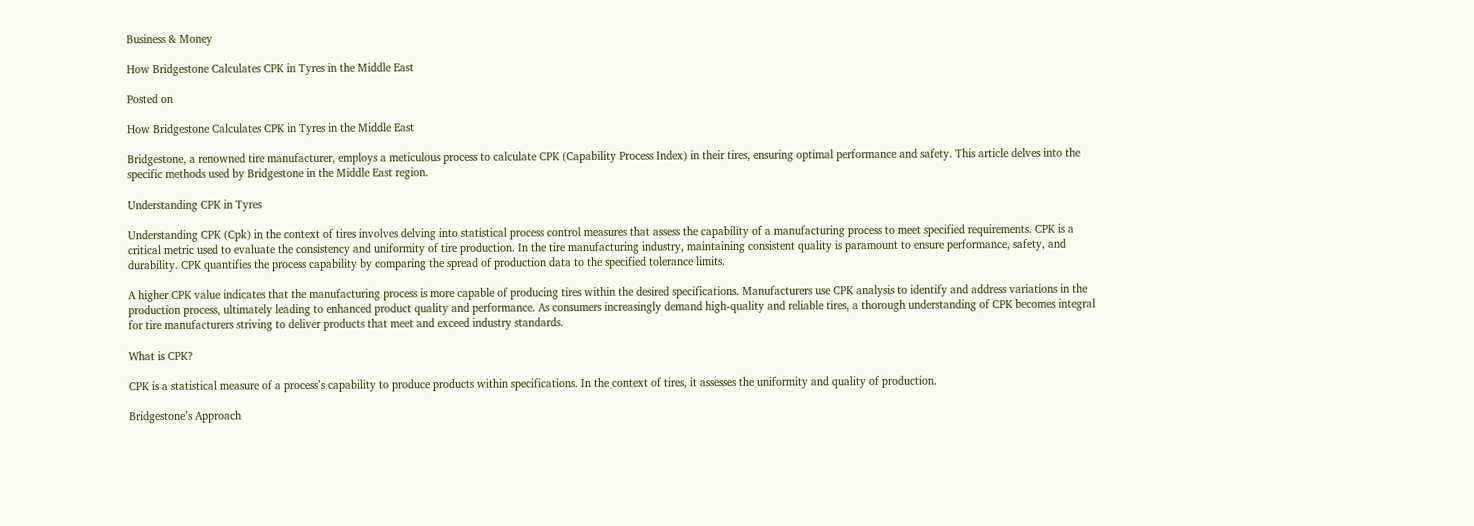Business & Money

How Bridgestone Calculates CPK in Tyres in the Middle East

Posted on

How Bridgestone Calculates CPK in Tyres in the Middle East

Bridgestone, a renowned tire manufacturer, employs a meticulous process to calculate CPK (Capability Process Index) in their tires, ensuring optimal performance and safety. This article delves into the specific methods used by Bridgestone in the Middle East region.

Understanding CPK in Tyres

Understanding CPK (Cpk) in the context of tires involves delving into statistical process control measures that assess the capability of a manufacturing process to meet specified requirements. CPK is a critical metric used to evaluate the consistency and uniformity of tire production. In the tire manufacturing industry, maintaining consistent quality is paramount to ensure performance, safety, and durability. CPK quantifies the process capability by comparing the spread of production data to the specified tolerance limits.

A higher CPK value indicates that the manufacturing process is more capable of producing tires within the desired specifications. Manufacturers use CPK analysis to identify and address variations in the production process, ultimately leading to enhanced product quality and performance. As consumers increasingly demand high-quality and reliable tires, a thorough understanding of CPK becomes integral for tire manufacturers striving to deliver products that meet and exceed industry standards.

What is CPK?

CPK is a statistical measure of a process’s capability to produce products within specifications. In the context of tires, it assesses the uniformity and quality of production.

Bridgestone’s Approach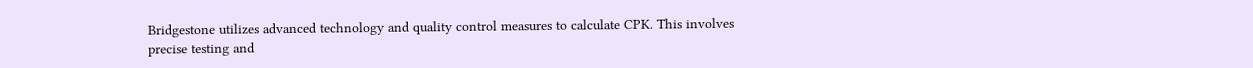Bridgestone utilizes advanced technology and quality control measures to calculate CPK. This involves precise testing and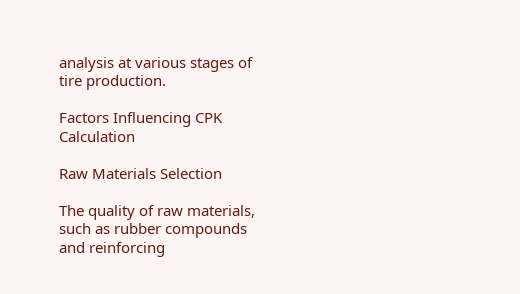analysis at various stages of tire production.

Factors Influencing CPK Calculation

Raw Materials Selection

The quality of raw materials, such as rubber compounds and reinforcing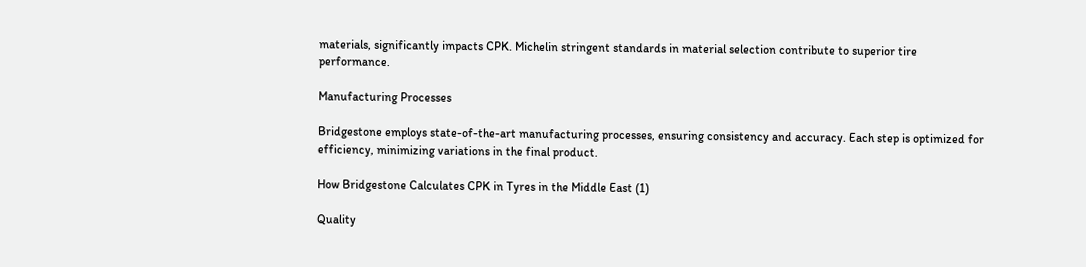materials, significantly impacts CPK. Michelin stringent standards in material selection contribute to superior tire performance.

Manufacturing Processes

Bridgestone employs state-of-the-art manufacturing processes, ensuring consistency and accuracy. Each step is optimized for efficiency, minimizing variations in the final product.

How Bridgestone Calculates CPK in Tyres in the Middle East (1)

Quality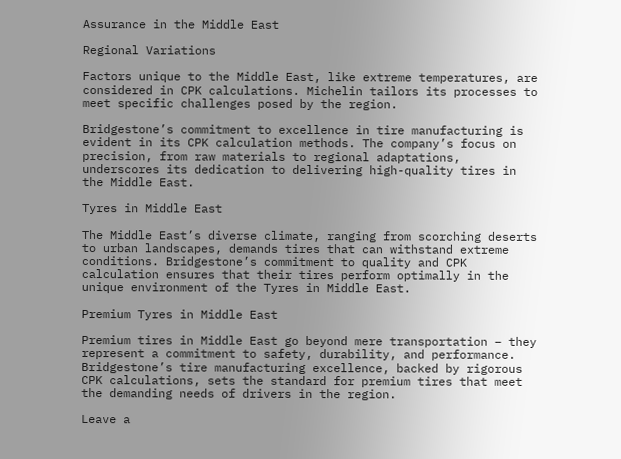Assurance in the Middle East

Regional Variations

Factors unique to the Middle East, like extreme temperatures, are considered in CPK calculations. Michelin tailors its processes to meet specific challenges posed by the region.

Bridgestone’s commitment to excellence in tire manufacturing is evident in its CPK calculation methods. The company’s focus on precision, from raw materials to regional adaptations, underscores its dedication to delivering high-quality tires in the Middle East.

Tyres in Middle East

The Middle East’s diverse climate, ranging from scorching deserts to urban landscapes, demands tires that can withstand extreme conditions. Bridgestone’s commitment to quality and CPK calculation ensures that their tires perform optimally in the unique environment of the Tyres in Middle East.

Premium Tyres in Middle East

Premium tires in Middle East go beyond mere transportation – they represent a commitment to safety, durability, and performance. Bridgestone’s tire manufacturing excellence, backed by rigorous CPK calculations, sets the standard for premium tires that meet the demanding needs of drivers in the region.

Leave a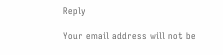Reply

Your email address will not be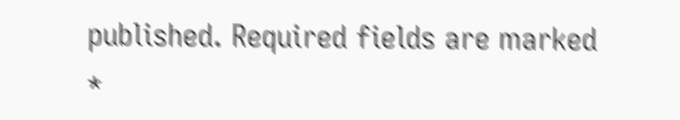published. Required fields are marked *